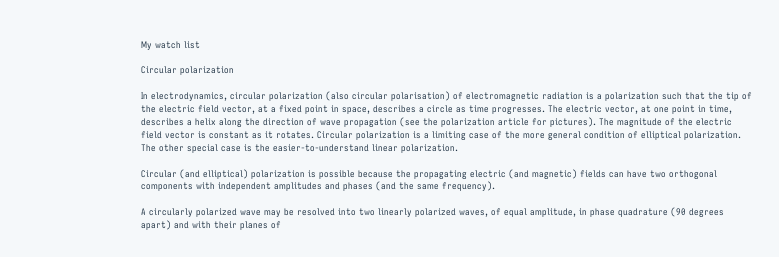My watch list

Circular polarization

In electrodynamics, circular polarization (also circular polarisation) of electromagnetic radiation is a polarization such that the tip of the electric field vector, at a fixed point in space, describes a circle as time progresses. The electric vector, at one point in time, describes a helix along the direction of wave propagation (see the polarization article for pictures). The magnitude of the electric field vector is constant as it rotates. Circular polarization is a limiting case of the more general condition of elliptical polarization. The other special case is the easier-to-understand linear polarization.

Circular (and elliptical) polarization is possible because the propagating electric (and magnetic) fields can have two orthogonal components with independent amplitudes and phases (and the same frequency).

A circularly polarized wave may be resolved into two linearly polarized waves, of equal amplitude, in phase quadrature (90 degrees apart) and with their planes of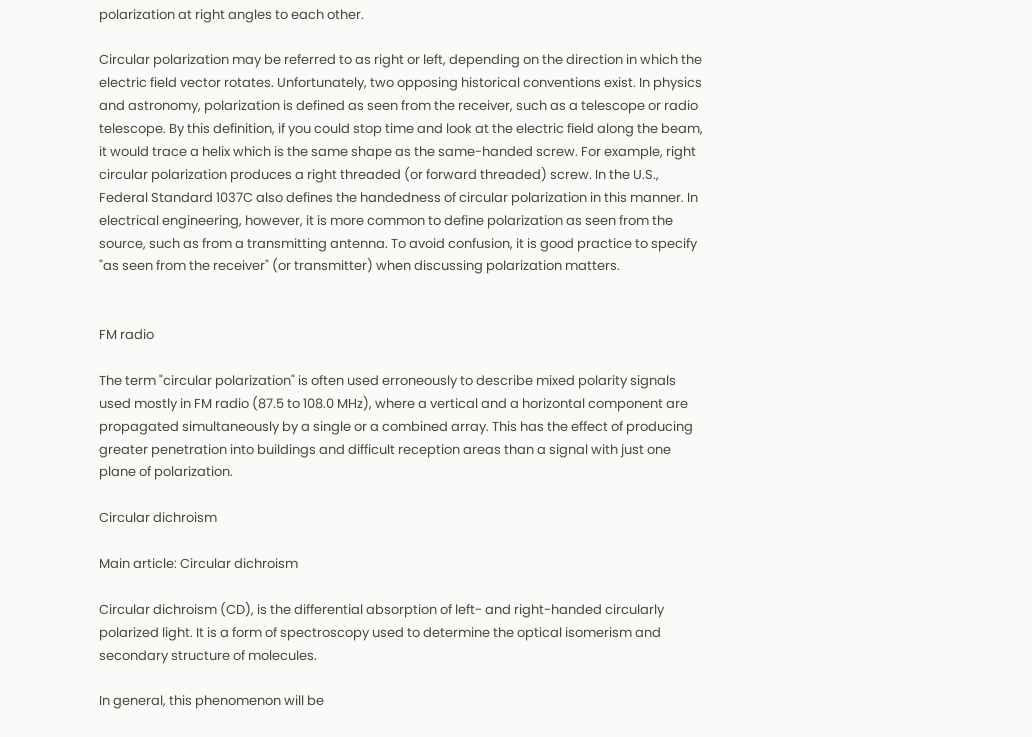polarization at right angles to each other.

Circular polarization may be referred to as right or left, depending on the direction in which the electric field vector rotates. Unfortunately, two opposing historical conventions exist. In physics and astronomy, polarization is defined as seen from the receiver, such as a telescope or radio telescope. By this definition, if you could stop time and look at the electric field along the beam, it would trace a helix which is the same shape as the same-handed screw. For example, right circular polarization produces a right threaded (or forward threaded) screw. In the U.S., Federal Standard 1037C also defines the handedness of circular polarization in this manner. In electrical engineering, however, it is more common to define polarization as seen from the source, such as from a transmitting antenna. To avoid confusion, it is good practice to specify "as seen from the receiver" (or transmitter) when discussing polarization matters.


FM radio

The term "circular polarization" is often used erroneously to describe mixed polarity signals used mostly in FM radio (87.5 to 108.0 MHz), where a vertical and a horizontal component are propagated simultaneously by a single or a combined array. This has the effect of producing greater penetration into buildings and difficult reception areas than a signal with just one plane of polarization.

Circular dichroism

Main article: Circular dichroism

Circular dichroism (CD), is the differential absorption of left- and right-handed circularly polarized light. It is a form of spectroscopy used to determine the optical isomerism and secondary structure of molecules.

In general, this phenomenon will be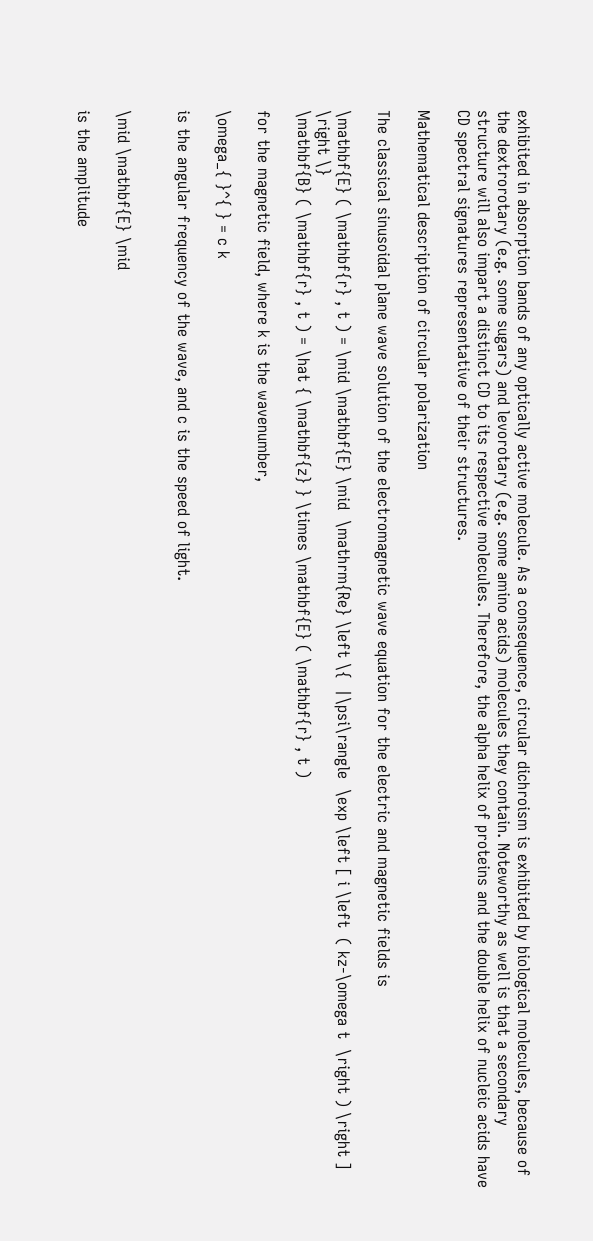exhibited in absorption bands of any optically active molecule. As a consequence, circular dichroism is exhibited by biological molecules, because of the dextrorotary (e.g. some sugars) and levorotary (e.g. some amino acids) molecules they contain. Noteworthy as well is that a secondary structure will also impart a distinct CD to its respective molecules. Therefore, the alpha helix of proteins and the double helix of nucleic acids have CD spectral signatures representative of their structures.

Mathematical description of circular polarization

The classical sinusoidal plane wave solution of the electromagnetic wave equation for the electric and magnetic fields is

\mathbf{E} ( \mathbf{r} , t ) = \mid \mathbf{E} \mid  \mathrm{Re} \left \{  |\psi\rangle  \exp \left [ i \left  ( kz-\omega t  \right ) \right ] \right \}
\mathbf{B} ( \mathbf{r} , t ) = \hat { \mathbf{z} } \times \mathbf{E} ( \mathbf{r} , t )

for the magnetic field, where k is the wavenumber,

\omega_{ }^{ } = c k

is the angular frequency of the wave, and c is the speed of light.


\mid \mathbf{E} \mid

is the amplitude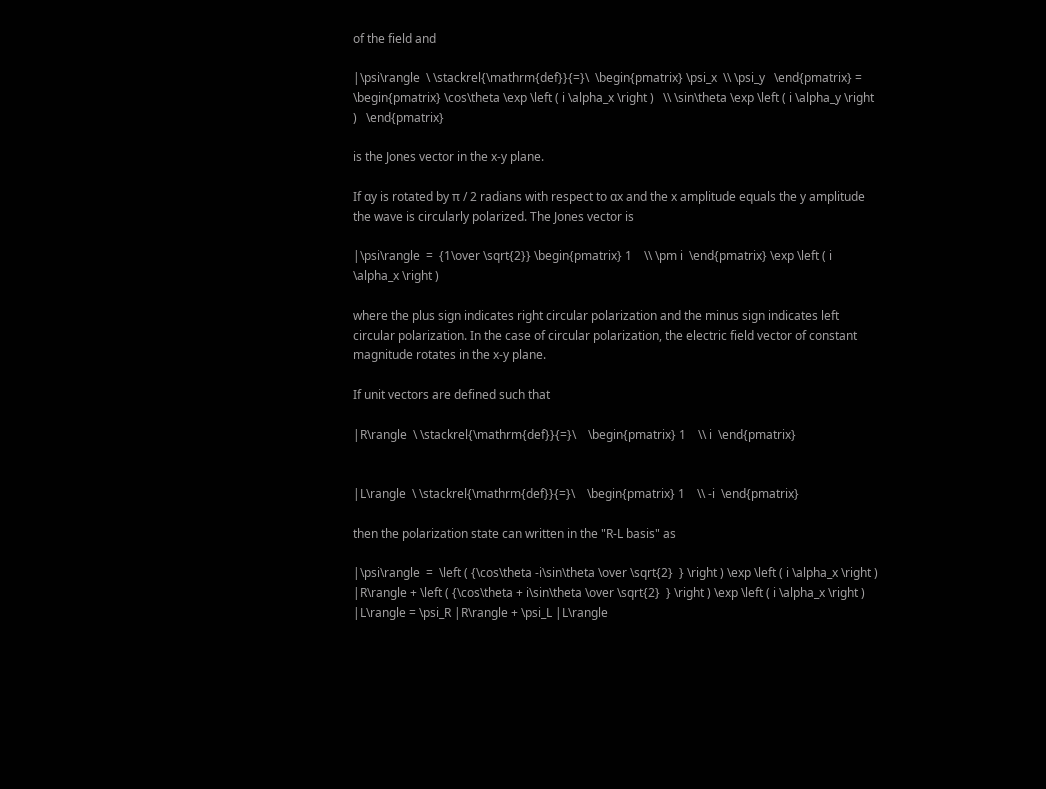of the field and

|\psi\rangle  \ \stackrel{\mathrm{def}}{=}\  \begin{pmatrix} \psi_x  \\ \psi_y   \end{pmatrix} =   \begin{pmatrix} \cos\theta \exp \left ( i \alpha_x \right )   \\ \sin\theta \exp \left ( i \alpha_y \right )   \end{pmatrix}

is the Jones vector in the x-y plane.

If αy is rotated by π / 2 radians with respect to αx and the x amplitude equals the y amplitude the wave is circularly polarized. The Jones vector is

|\psi\rangle  =  {1\over \sqrt{2}} \begin{pmatrix} 1    \\ \pm i  \end{pmatrix} \exp \left ( i \alpha_x \right )

where the plus sign indicates right circular polarization and the minus sign indicates left circular polarization. In the case of circular polarization, the electric field vector of constant magnitude rotates in the x-y plane.

If unit vectors are defined such that

|R\rangle  \ \stackrel{\mathrm{def}}{=}\    \begin{pmatrix} 1    \\ i  \end{pmatrix}


|L\rangle  \ \stackrel{\mathrm{def}}{=}\    \begin{pmatrix} 1    \\ -i  \end{pmatrix}

then the polarization state can written in the "R-L basis" as

|\psi\rangle  =  \left ( {\cos\theta -i\sin\theta \over \sqrt{2}  } \right ) \exp \left ( i \alpha_x \right ) |R\rangle + \left ( {\cos\theta + i\sin\theta \over \sqrt{2}  } \right ) \exp \left ( i \alpha_x \right ) |L\rangle = \psi_R |R\rangle + \psi_L |L\rangle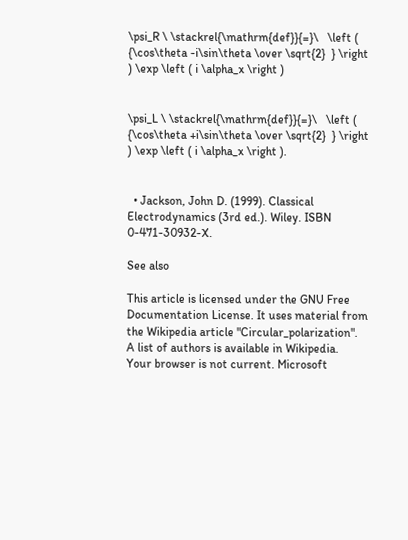\psi_R \ \stackrel{\mathrm{def}}{=}\   \left ( {\cos\theta -i\sin\theta \over \sqrt{2}  } \right ) \exp \left ( i \alpha_x \right )


\psi_L \ \stackrel{\mathrm{def}}{=}\   \left ( {\cos\theta +i\sin\theta \over \sqrt{2}  } \right ) \exp \left ( i \alpha_x \right ).


  • Jackson, John D. (1999). Classical Electrodynamics (3rd ed.). Wiley. ISBN 0-471-30932-X.

See also

This article is licensed under the GNU Free Documentation License. It uses material from the Wikipedia article "Circular_polarization". A list of authors is available in Wikipedia.
Your browser is not current. Microsoft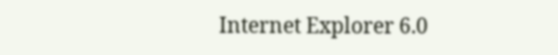Internet Explorer 6.0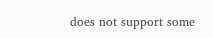does not support some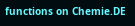functions on Chemie.DE